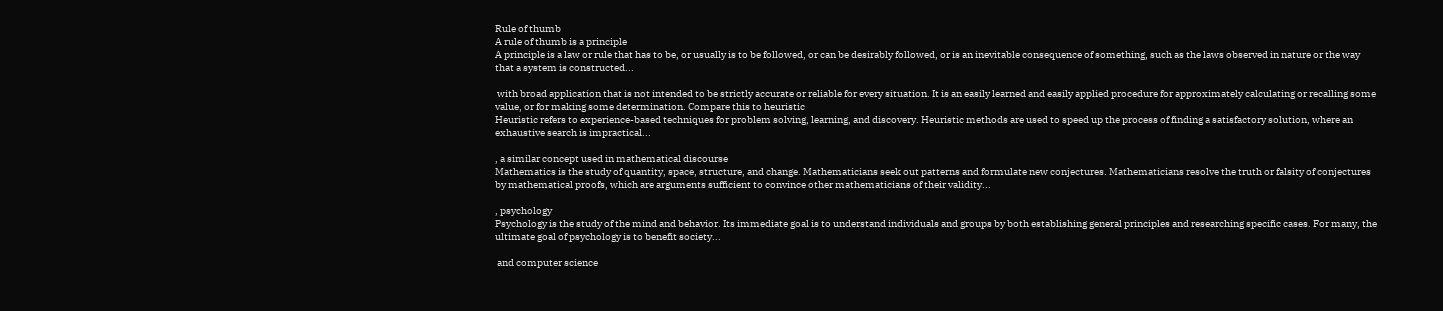Rule of thumb
A rule of thumb is a principle
A principle is a law or rule that has to be, or usually is to be followed, or can be desirably followed, or is an inevitable consequence of something, such as the laws observed in nature or the way that a system is constructed...

 with broad application that is not intended to be strictly accurate or reliable for every situation. It is an easily learned and easily applied procedure for approximately calculating or recalling some value, or for making some determination. Compare this to heuristic
Heuristic refers to experience-based techniques for problem solving, learning, and discovery. Heuristic methods are used to speed up the process of finding a satisfactory solution, where an exhaustive search is impractical...

, a similar concept used in mathematical discourse
Mathematics is the study of quantity, space, structure, and change. Mathematicians seek out patterns and formulate new conjectures. Mathematicians resolve the truth or falsity of conjectures by mathematical proofs, which are arguments sufficient to convince other mathematicians of their validity...

, psychology
Psychology is the study of the mind and behavior. Its immediate goal is to understand individuals and groups by both establishing general principles and researching specific cases. For many, the ultimate goal of psychology is to benefit society...

 and computer science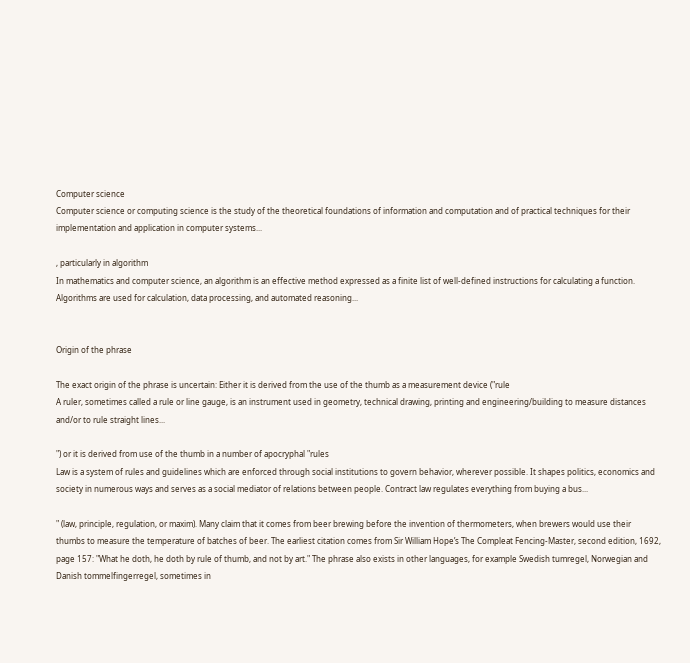Computer science
Computer science or computing science is the study of the theoretical foundations of information and computation and of practical techniques for their implementation and application in computer systems...

, particularly in algorithm
In mathematics and computer science, an algorithm is an effective method expressed as a finite list of well-defined instructions for calculating a function. Algorithms are used for calculation, data processing, and automated reasoning...


Origin of the phrase

The exact origin of the phrase is uncertain: Either it is derived from the use of the thumb as a measurement device ("rule
A ruler, sometimes called a rule or line gauge, is an instrument used in geometry, technical drawing, printing and engineering/building to measure distances and/or to rule straight lines...

") or it is derived from use of the thumb in a number of apocryphal "rules
Law is a system of rules and guidelines which are enforced through social institutions to govern behavior, wherever possible. It shapes politics, economics and society in numerous ways and serves as a social mediator of relations between people. Contract law regulates everything from buying a bus...

" (law, principle, regulation, or maxim). Many claim that it comes from beer brewing before the invention of thermometers, when brewers would use their thumbs to measure the temperature of batches of beer. The earliest citation comes from Sir William Hope’s The Compleat Fencing-Master, second edition, 1692, page 157: "What he doth, he doth by rule of thumb, and not by art." The phrase also exists in other languages, for example Swedish tumregel, Norwegian and Danish tommelfingerregel, sometimes in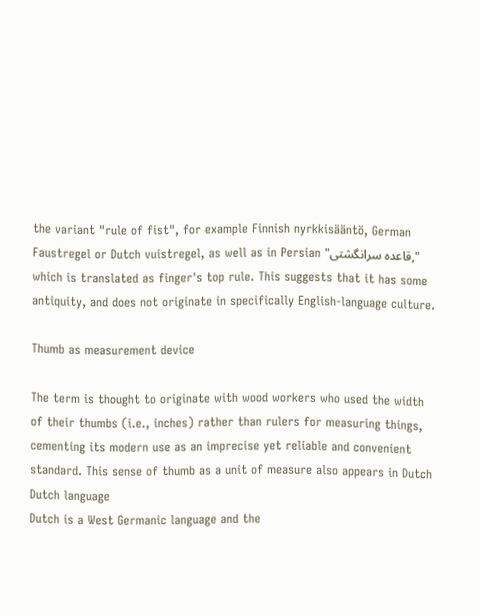the variant "rule of fist", for example Finnish nyrkkisääntö, German Faustregel or Dutch vuistregel, as well as in Persian "قاعده سرانگشتی," which is translated as finger's top rule. This suggests that it has some antiquity, and does not originate in specifically English-language culture.

Thumb as measurement device

The term is thought to originate with wood workers who used the width of their thumbs (i.e., inches) rather than rulers for measuring things, cementing its modern use as an imprecise yet reliable and convenient standard. This sense of thumb as a unit of measure also appears in Dutch
Dutch language
Dutch is a West Germanic language and the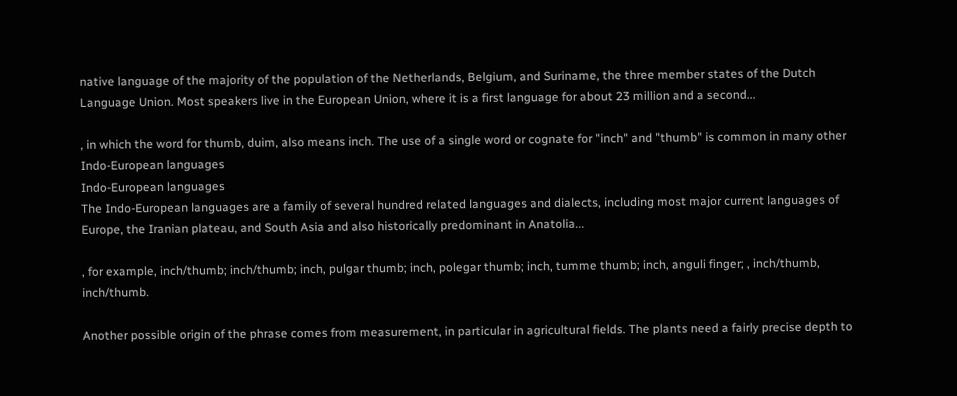native language of the majority of the population of the Netherlands, Belgium, and Suriname, the three member states of the Dutch Language Union. Most speakers live in the European Union, where it is a first language for about 23 million and a second...

, in which the word for thumb, duim, also means inch. The use of a single word or cognate for "inch" and "thumb" is common in many other Indo-European languages
Indo-European languages
The Indo-European languages are a family of several hundred related languages and dialects, including most major current languages of Europe, the Iranian plateau, and South Asia and also historically predominant in Anatolia...

, for example, inch/thumb; inch/thumb; inch, pulgar thumb; inch, polegar thumb; inch, tumme thumb; inch, anguli finger; , inch/thumb, inch/thumb.

Another possible origin of the phrase comes from measurement, in particular in agricultural fields. The plants need a fairly precise depth to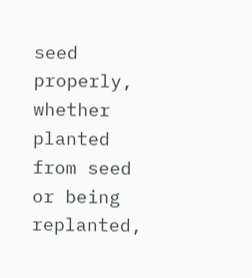seed properly, whether planted from seed or being replanted,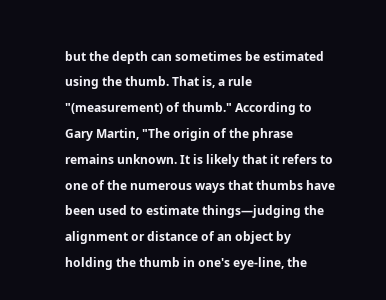but the depth can sometimes be estimated using the thumb. That is, a rule "(measurement) of thumb." According to Gary Martin, "The origin of the phrase remains unknown. It is likely that it refers to one of the numerous ways that thumbs have been used to estimate things—judging the alignment or distance of an object by holding the thumb in one's eye-line, the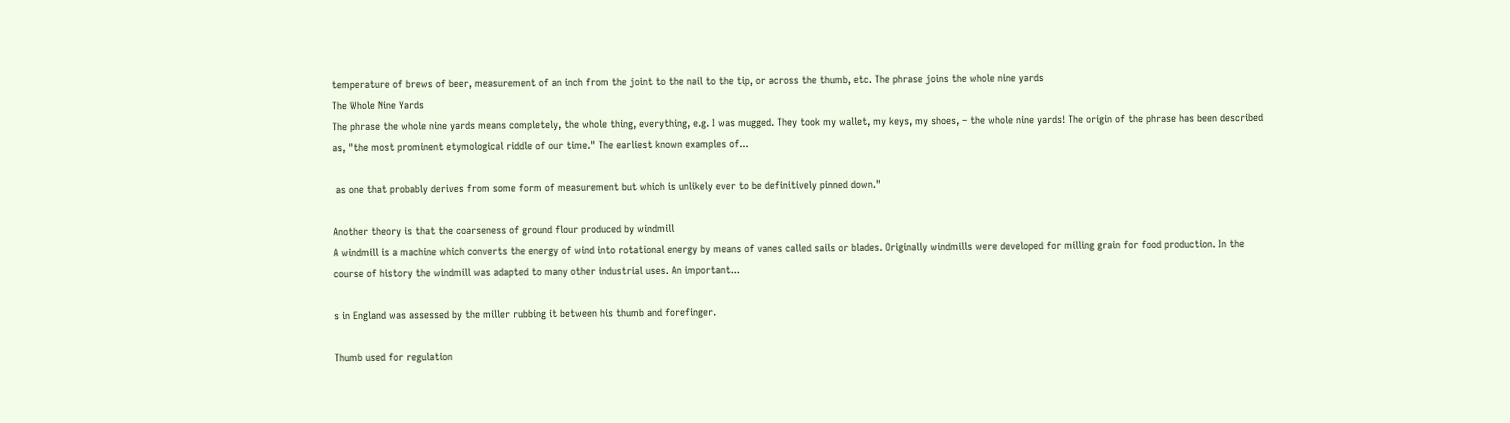temperature of brews of beer, measurement of an inch from the joint to the nail to the tip, or across the thumb, etc. The phrase joins the whole nine yards
The Whole Nine Yards
The phrase the whole nine yards means completely, the whole thing, everything, e.g. I was mugged. They took my wallet, my keys, my shoes, – the whole nine yards! The origin of the phrase has been described as, "the most prominent etymological riddle of our time." The earliest known examples of...

 as one that probably derives from some form of measurement but which is unlikely ever to be definitively pinned down."

Another theory is that the coarseness of ground flour produced by windmill
A windmill is a machine which converts the energy of wind into rotational energy by means of vanes called sails or blades. Originally windmills were developed for milling grain for food production. In the course of history the windmill was adapted to many other industrial uses. An important...

s in England was assessed by the miller rubbing it between his thumb and forefinger.

Thumb used for regulation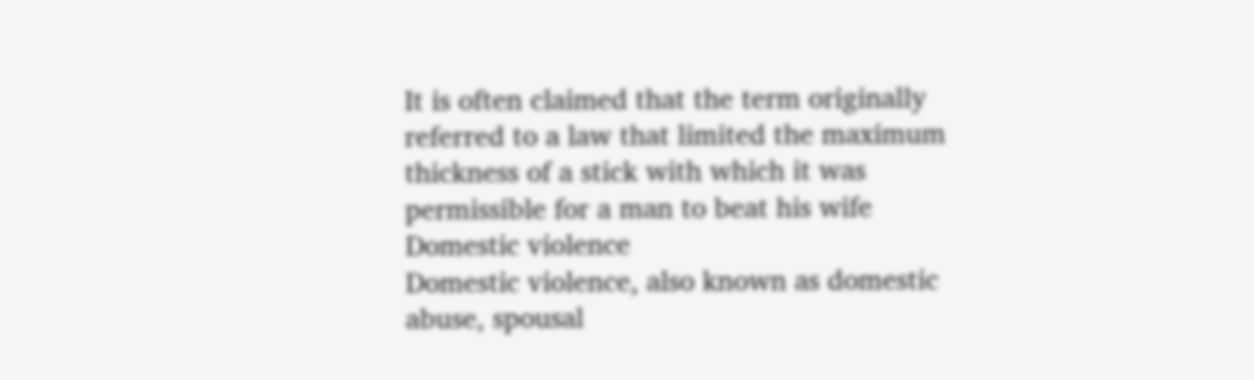It is often claimed that the term originally referred to a law that limited the maximum thickness of a stick with which it was permissible for a man to beat his wife
Domestic violence
Domestic violence, also known as domestic abuse, spousal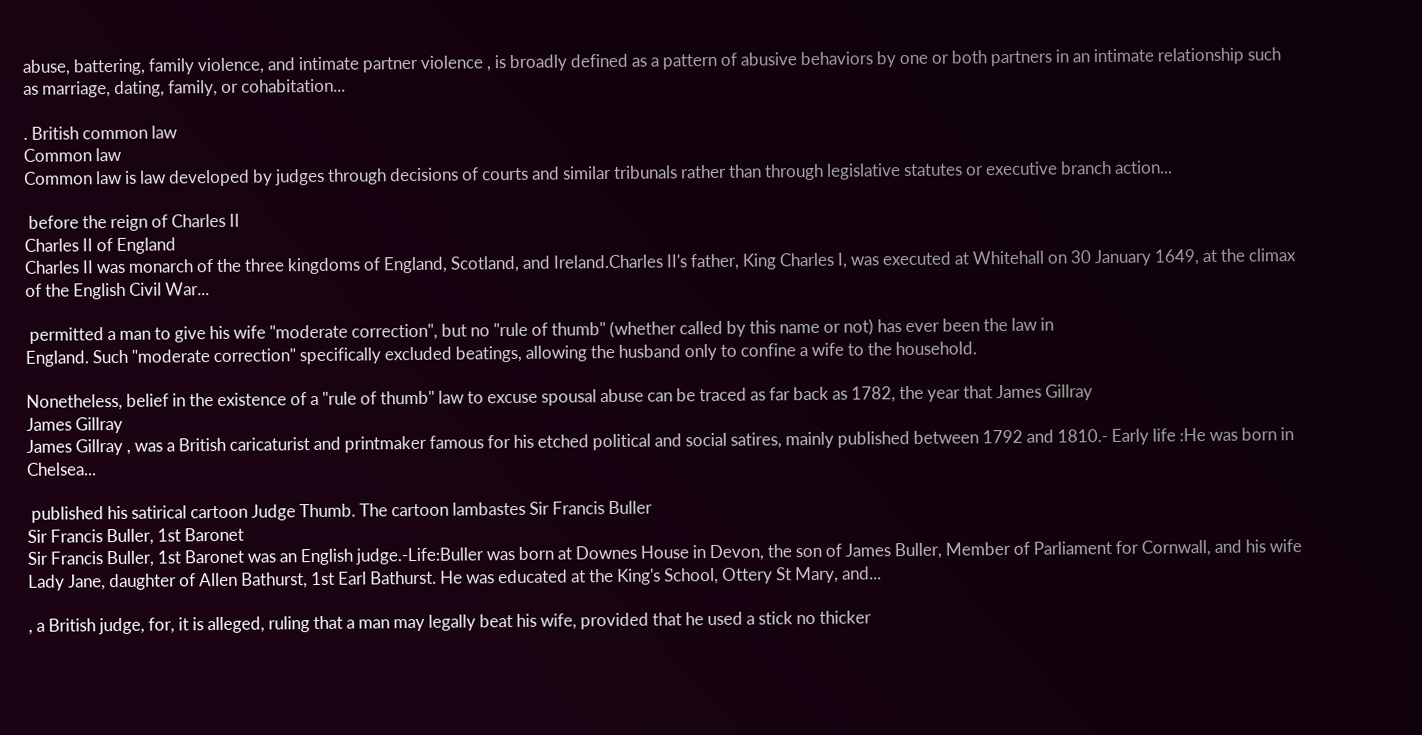abuse, battering, family violence, and intimate partner violence , is broadly defined as a pattern of abusive behaviors by one or both partners in an intimate relationship such as marriage, dating, family, or cohabitation...

. British common law
Common law
Common law is law developed by judges through decisions of courts and similar tribunals rather than through legislative statutes or executive branch action...

 before the reign of Charles II
Charles II of England
Charles II was monarch of the three kingdoms of England, Scotland, and Ireland.Charles II's father, King Charles I, was executed at Whitehall on 30 January 1649, at the climax of the English Civil War...

 permitted a man to give his wife "moderate correction", but no "rule of thumb" (whether called by this name or not) has ever been the law in
England. Such "moderate correction" specifically excluded beatings, allowing the husband only to confine a wife to the household.

Nonetheless, belief in the existence of a "rule of thumb" law to excuse spousal abuse can be traced as far back as 1782, the year that James Gillray
James Gillray
James Gillray , was a British caricaturist and printmaker famous for his etched political and social satires, mainly published between 1792 and 1810.- Early life :He was born in Chelsea...

 published his satirical cartoon Judge Thumb. The cartoon lambastes Sir Francis Buller
Sir Francis Buller, 1st Baronet
Sir Francis Buller, 1st Baronet was an English judge.-Life:Buller was born at Downes House in Devon, the son of James Buller, Member of Parliament for Cornwall, and his wife Lady Jane, daughter of Allen Bathurst, 1st Earl Bathurst. He was educated at the King's School, Ottery St Mary, and...

, a British judge, for, it is alleged, ruling that a man may legally beat his wife, provided that he used a stick no thicker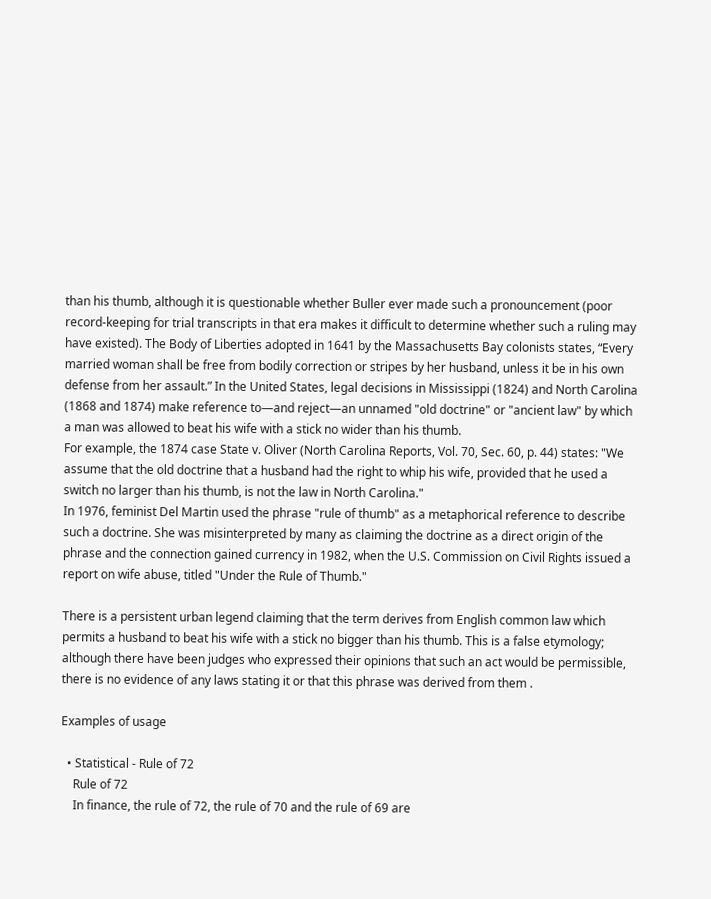than his thumb, although it is questionable whether Buller ever made such a pronouncement (poor record-keeping for trial transcripts in that era makes it difficult to determine whether such a ruling may have existed). The Body of Liberties adopted in 1641 by the Massachusetts Bay colonists states, “Every married woman shall be free from bodily correction or stripes by her husband, unless it be in his own defense from her assault.” In the United States, legal decisions in Mississippi (1824) and North Carolina (1868 and 1874) make reference to—and reject—an unnamed "old doctrine" or "ancient law" by which a man was allowed to beat his wife with a stick no wider than his thumb.
For example, the 1874 case State v. Oliver (North Carolina Reports, Vol. 70, Sec. 60, p. 44) states: "We assume that the old doctrine that a husband had the right to whip his wife, provided that he used a switch no larger than his thumb, is not the law in North Carolina."
In 1976, feminist Del Martin used the phrase "rule of thumb" as a metaphorical reference to describe such a doctrine. She was misinterpreted by many as claiming the doctrine as a direct origin of the phrase and the connection gained currency in 1982, when the U.S. Commission on Civil Rights issued a report on wife abuse, titled "Under the Rule of Thumb."

There is a persistent urban legend claiming that the term derives from English common law which permits a husband to beat his wife with a stick no bigger than his thumb. This is a false etymology; although there have been judges who expressed their opinions that such an act would be permissible, there is no evidence of any laws stating it or that this phrase was derived from them .

Examples of usage

  • Statistical - Rule of 72
    Rule of 72
    In finance, the rule of 72, the rule of 70 and the rule of 69 are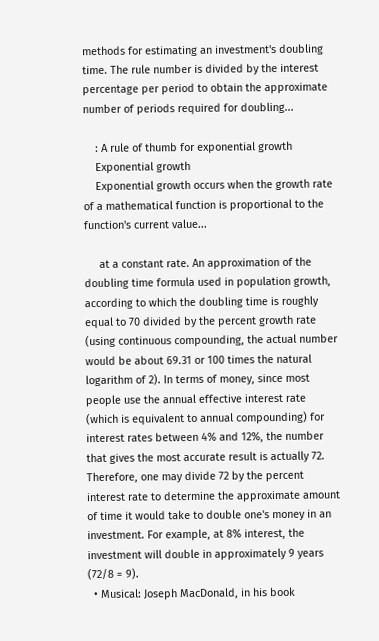methods for estimating an investment's doubling time. The rule number is divided by the interest percentage per period to obtain the approximate number of periods required for doubling...

    : A rule of thumb for exponential growth
    Exponential growth
    Exponential growth occurs when the growth rate of a mathematical function is proportional to the function's current value...

     at a constant rate. An approximation of the doubling time formula used in population growth, according to which the doubling time is roughly equal to 70 divided by the percent growth rate (using continuous compounding, the actual number would be about 69.31 or 100 times the natural logarithm of 2). In terms of money, since most people use the annual effective interest rate (which is equivalent to annual compounding) for interest rates between 4% and 12%, the number that gives the most accurate result is actually 72. Therefore, one may divide 72 by the percent interest rate to determine the approximate amount of time it would take to double one's money in an investment. For example, at 8% interest, the investment will double in approximately 9 years (72/8 = 9).
  • Musical: Joseph MacDonald, in his book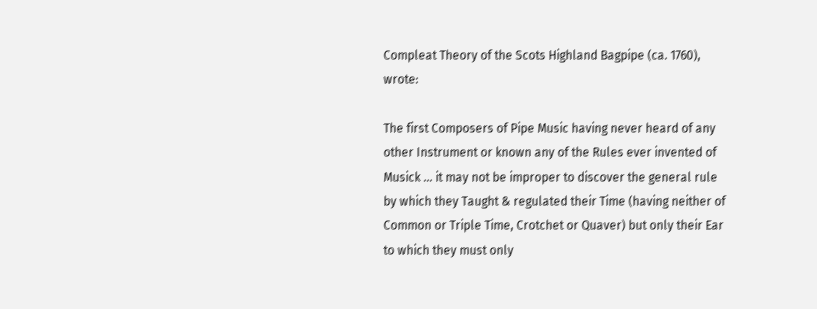Compleat Theory of the Scots Highland Bagpipe (ca. 1760), wrote:

The first Composers of Pipe Music having never heard of any other Instrument or known any of the Rules ever invented of Musick ... it may not be improper to discover the general rule by which they Taught & regulated their Time (having neither of Common or Triple Time, Crotchet or Quaver) but only their Ear to which they must only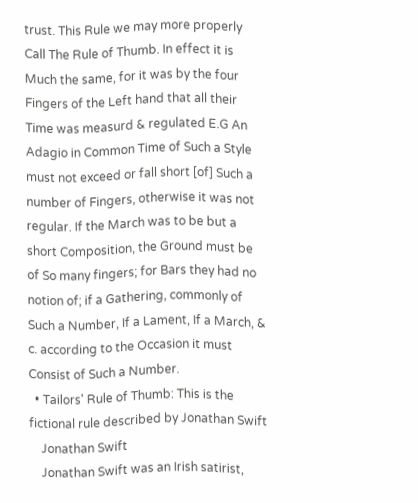trust. This Rule we may more properly Call The Rule of Thumb. In effect it is Much the same, for it was by the four Fingers of the Left hand that all their Time was measurd & regulated E.G An Adagio in Common Time of Such a Style must not exceed or fall short [of] Such a number of Fingers, otherwise it was not regular. If the March was to be but a short Composition, the Ground must be of So many fingers; for Bars they had no notion of; if a Gathering, commonly of Such a Number, If a Lament, If a March, & c. according to the Occasion it must Consist of Such a Number.
  • Tailors' Rule of Thumb: This is the fictional rule described by Jonathan Swift
    Jonathan Swift
    Jonathan Swift was an Irish satirist,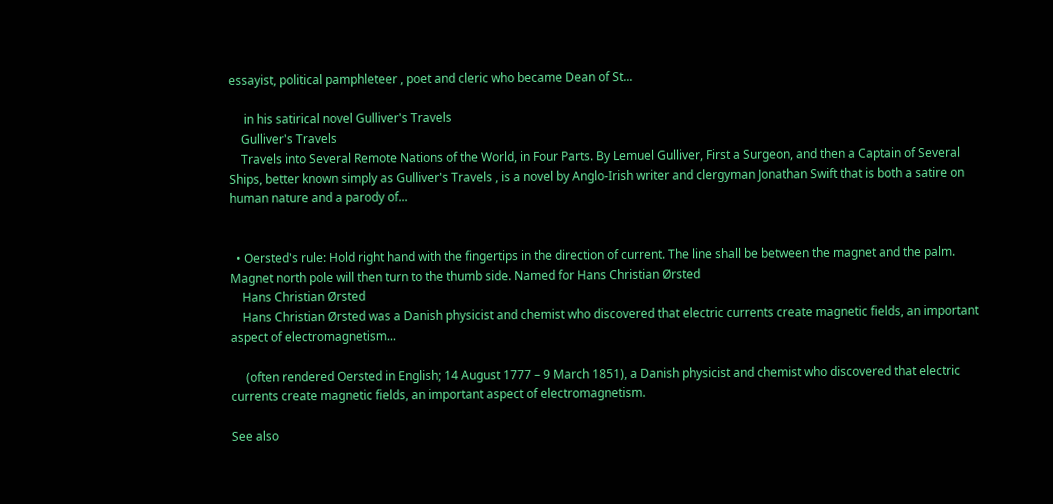essayist, political pamphleteer , poet and cleric who became Dean of St...

     in his satirical novel Gulliver's Travels
    Gulliver's Travels
    Travels into Several Remote Nations of the World, in Four Parts. By Lemuel Gulliver, First a Surgeon, and then a Captain of Several Ships, better known simply as Gulliver's Travels , is a novel by Anglo-Irish writer and clergyman Jonathan Swift that is both a satire on human nature and a parody of...


  • Oersted's rule: Hold right hand with the fingertips in the direction of current. The line shall be between the magnet and the palm. Magnet north pole will then turn to the thumb side. Named for Hans Christian Ørsted
    Hans Christian Ørsted
    Hans Christian Ørsted was a Danish physicist and chemist who discovered that electric currents create magnetic fields, an important aspect of electromagnetism...

     (often rendered Oersted in English; 14 August 1777 – 9 March 1851), a Danish physicist and chemist who discovered that electric currents create magnetic fields, an important aspect of electromagnetism.

See also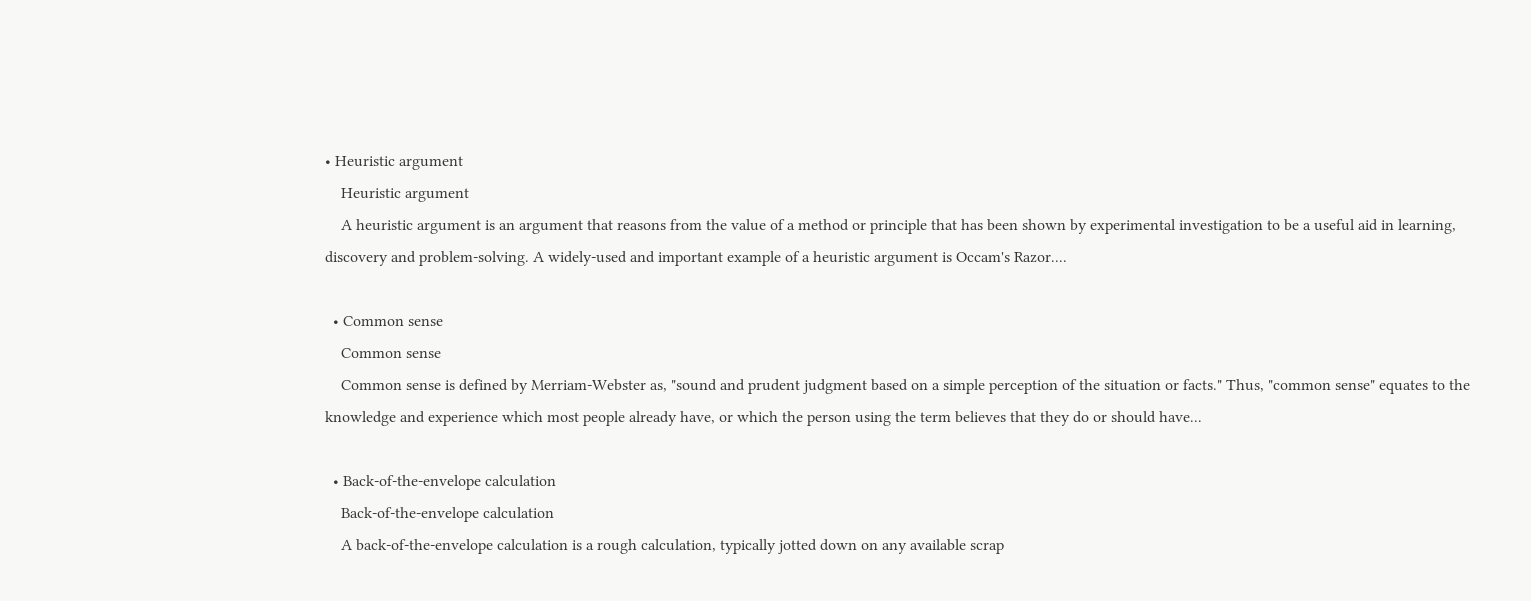• Heuristic argument
    Heuristic argument
    A heuristic argument is an argument that reasons from the value of a method or principle that has been shown by experimental investigation to be a useful aid in learning, discovery and problem-solving. A widely-used and important example of a heuristic argument is Occam's Razor....

  • Common sense
    Common sense
    Common sense is defined by Merriam-Webster as, "sound and prudent judgment based on a simple perception of the situation or facts." Thus, "common sense" equates to the knowledge and experience which most people already have, or which the person using the term believes that they do or should have...

  • Back-of-the-envelope calculation
    Back-of-the-envelope calculation
    A back-of-the-envelope calculation is a rough calculation, typically jotted down on any available scrap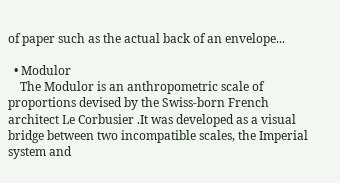of paper such as the actual back of an envelope...

  • Modulor
    The Modulor is an anthropometric scale of proportions devised by the Swiss-born French architect Le Corbusier .It was developed as a visual bridge between two incompatible scales, the Imperial system and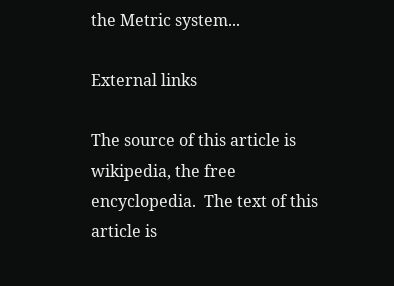the Metric system...

External links

The source of this article is wikipedia, the free encyclopedia.  The text of this article is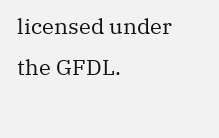licensed under the GFDL.